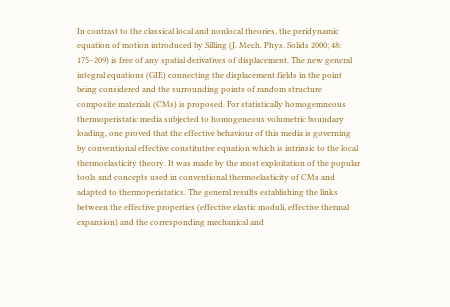In contrast to the classical local and nonlocal theories, the peridynamic equation of motion introduced by Silling (J. Mech. Phys. Solids 2000; 48: 175–209) is free of any spatial derivatives of displacement. The new general integral equations (GIE) connecting the displacement fields in the point being considered and the surrounding points of random structure composite materials (CMs) is proposed. For statistically homogemneous thermoperistatic media subjected to homogeneous volumetric boundary loading, one proved that the effective behaviour of this media is governing by conventional effective constitutive equation which is intrinsic to the local thermoelasticity theory. It was made by the most exploitation of the popular tools and concepts used in conventional thermoelasticity of CMs and adapted to thermoperistatics. The general results establishing the links between the effective properties (effective elastic moduli, effective thermal expansion) and the corresponding mechanical and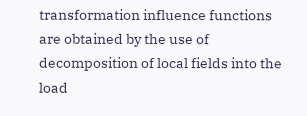transformation influence functions are obtained by the use of decomposition of local fields into the load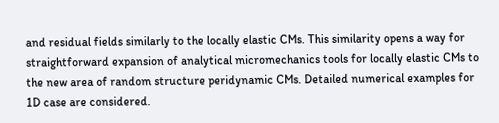and residual fields similarly to the locally elastic CMs. This similarity opens a way for straightforward expansion of analytical micromechanics tools for locally elastic CMs to the new area of random structure peridynamic CMs. Detailed numerical examples for 1D case are considered.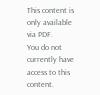This content is only available via PDF.
You do not currently have access to this content.